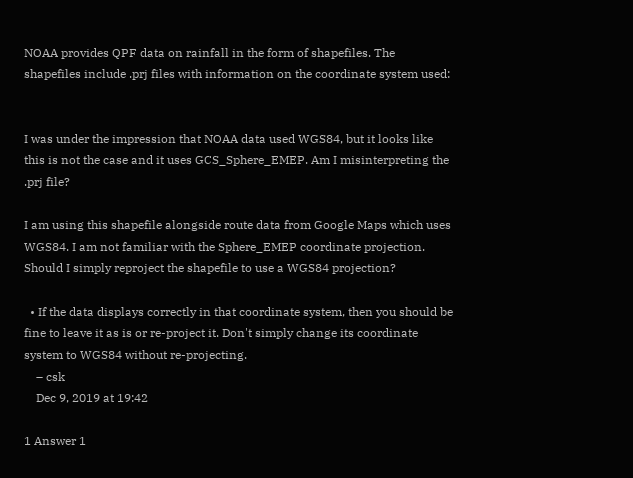NOAA provides QPF data on rainfall in the form of shapefiles. The shapefiles include .prj files with information on the coordinate system used:


I was under the impression that NOAA data used WGS84, but it looks like this is not the case and it uses GCS_Sphere_EMEP. Am I misinterpreting the .prj file?

I am using this shapefile alongside route data from Google Maps which uses WGS84. I am not familiar with the Sphere_EMEP coordinate projection. Should I simply reproject the shapefile to use a WGS84 projection?

  • If the data displays correctly in that coordinate system, then you should be fine to leave it as is or re-project it. Don't simply change its coordinate system to WGS84 without re-projecting.
    – csk
    Dec 9, 2019 at 19:42

1 Answer 1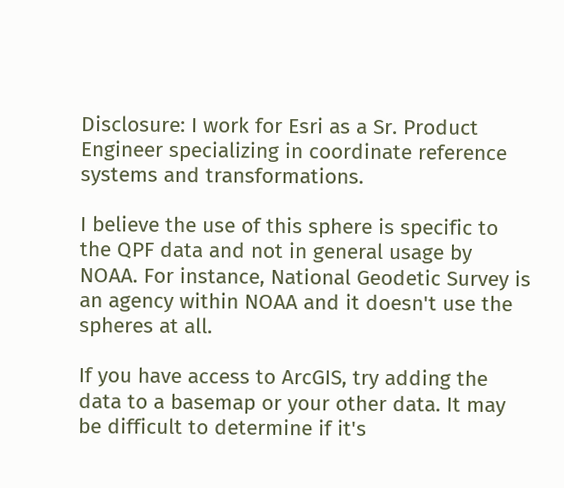Disclosure: I work for Esri as a Sr. Product Engineer specializing in coordinate reference systems and transformations.

I believe the use of this sphere is specific to the QPF data and not in general usage by NOAA. For instance, National Geodetic Survey is an agency within NOAA and it doesn't use the spheres at all.

If you have access to ArcGIS, try adding the data to a basemap or your other data. It may be difficult to determine if it's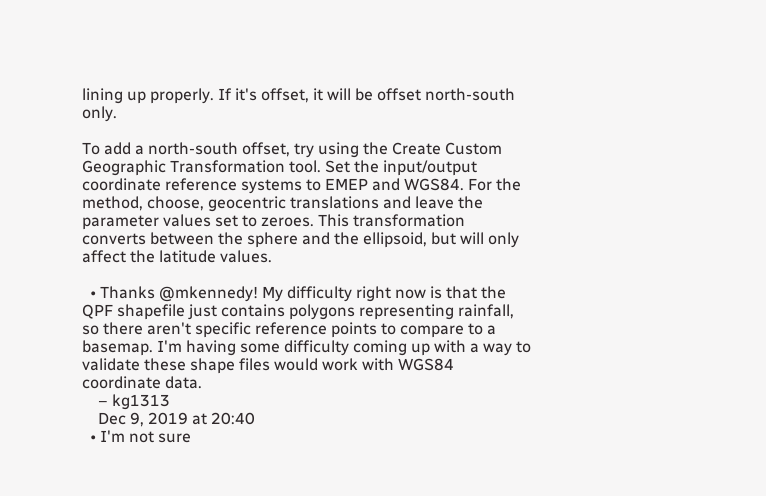lining up properly. If it's offset, it will be offset north-south only.

To add a north-south offset, try using the Create Custom Geographic Transformation tool. Set the input/output coordinate reference systems to EMEP and WGS84. For the method, choose, geocentric translations and leave the parameter values set to zeroes. This transformation converts between the sphere and the ellipsoid, but will only affect the latitude values.

  • Thanks @mkennedy! My difficulty right now is that the QPF shapefile just contains polygons representing rainfall, so there aren't specific reference points to compare to a basemap. I'm having some difficulty coming up with a way to validate these shape files would work with WGS84 coordinate data.
    – kg1313
    Dec 9, 2019 at 20:40
  • I'm not sure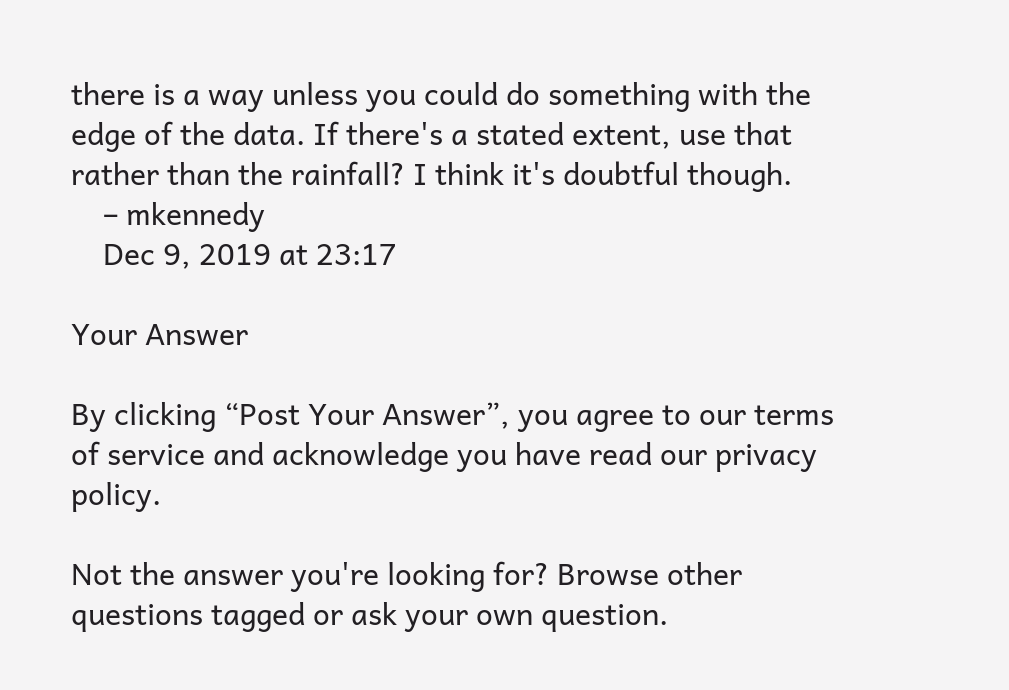there is a way unless you could do something with the edge of the data. If there's a stated extent, use that rather than the rainfall? I think it's doubtful though.
    – mkennedy
    Dec 9, 2019 at 23:17

Your Answer

By clicking “Post Your Answer”, you agree to our terms of service and acknowledge you have read our privacy policy.

Not the answer you're looking for? Browse other questions tagged or ask your own question.